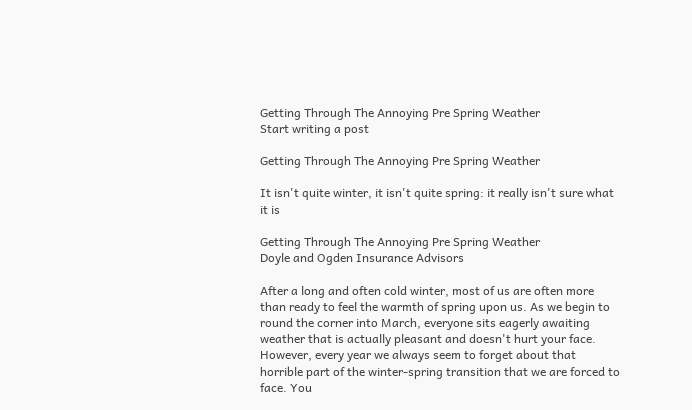Getting Through The Annoying Pre Spring Weather
Start writing a post

Getting Through The Annoying Pre Spring Weather

It isn't quite winter, it isn't quite spring: it really isn't sure what it is

Getting Through The Annoying Pre Spring Weather
Doyle and Ogden Insurance Advisors

After a long and often cold winter, most of us are often more than ready to feel the warmth of spring upon us. As we begin to round the corner into March, everyone sits eagerly awaiting weather that is actually pleasant and doesn't hurt your face. However, every year we always seem to forget about that horrible part of the winter-spring transition that we are forced to face. You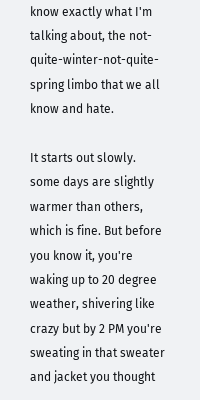know exactly what I'm talking about, the not-quite-winter-not-quite-spring limbo that we all know and hate.

It starts out slowly. some days are slightly warmer than others, which is fine. But before you know it, you're waking up to 20 degree weather, shivering like crazy but by 2 PM you're sweating in that sweater and jacket you thought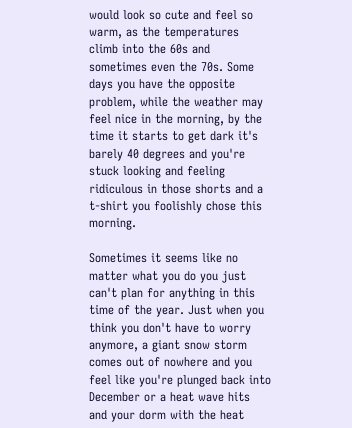would look so cute and feel so warm, as the temperatures climb into the 60s and sometimes even the 70s. Some days you have the opposite problem, while the weather may feel nice in the morning, by the time it starts to get dark it's barely 40 degrees and you're stuck looking and feeling ridiculous in those shorts and a t-shirt you foolishly chose this morning.

Sometimes it seems like no matter what you do you just can't plan for anything in this time of the year. Just when you think you don't have to worry anymore, a giant snow storm comes out of nowhere and you feel like you're plunged back into December or a heat wave hits and your dorm with the heat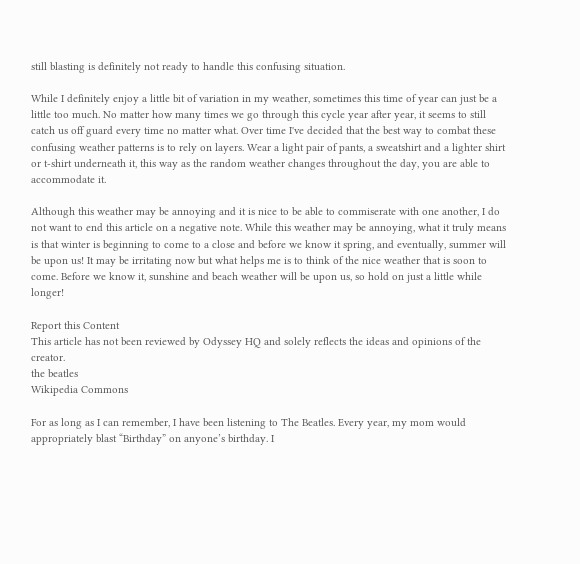still blasting is definitely not ready to handle this confusing situation.

While I definitely enjoy a little bit of variation in my weather, sometimes this time of year can just be a little too much. No matter how many times we go through this cycle year after year, it seems to still catch us off guard every time no matter what. Over time I've decided that the best way to combat these confusing weather patterns is to rely on layers. Wear a light pair of pants, a sweatshirt and a lighter shirt or t-shirt underneath it, this way as the random weather changes throughout the day, you are able to accommodate it.

Although this weather may be annoying and it is nice to be able to commiserate with one another, I do not want to end this article on a negative note. While this weather may be annoying, what it truly means is that winter is beginning to come to a close and before we know it spring, and eventually, summer will be upon us! It may be irritating now but what helps me is to think of the nice weather that is soon to come. Before we know it, sunshine and beach weather will be upon us, so hold on just a little while longer!

Report this Content
This article has not been reviewed by Odyssey HQ and solely reflects the ideas and opinions of the creator.
the beatles
Wikipedia Commons

For as long as I can remember, I have been listening to The Beatles. Every year, my mom would appropriately blast “Birthday” on anyone’s birthday. I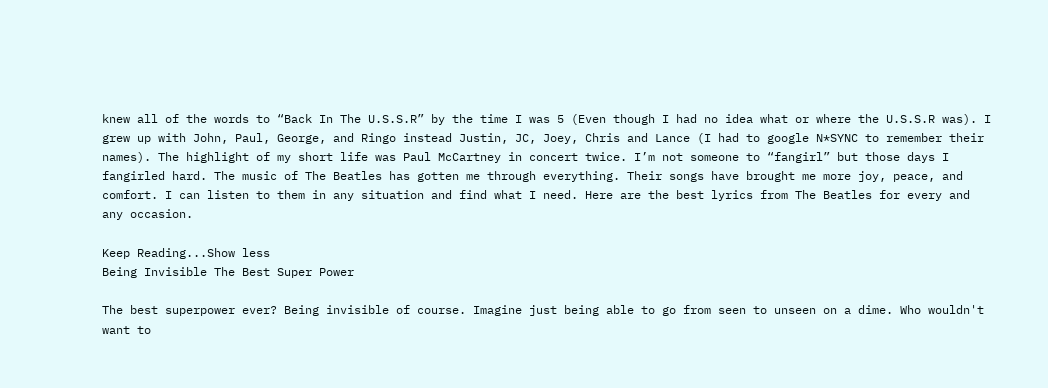knew all of the words to “Back In The U.S.S.R” by the time I was 5 (Even though I had no idea what or where the U.S.S.R was). I grew up with John, Paul, George, and Ringo instead Justin, JC, Joey, Chris and Lance (I had to google N*SYNC to remember their names). The highlight of my short life was Paul McCartney in concert twice. I’m not someone to “fangirl” but those days I fangirled hard. The music of The Beatles has gotten me through everything. Their songs have brought me more joy, peace, and comfort. I can listen to them in any situation and find what I need. Here are the best lyrics from The Beatles for every and any occasion.

Keep Reading...Show less
Being Invisible The Best Super Power

The best superpower ever? Being invisible of course. Imagine just being able to go from seen to unseen on a dime. Who wouldn't want to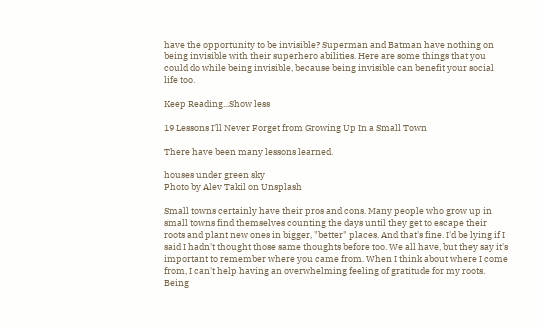have the opportunity to be invisible? Superman and Batman have nothing on being invisible with their superhero abilities. Here are some things that you could do while being invisible, because being invisible can benefit your social life too.

Keep Reading...Show less

19 Lessons I'll Never Forget from Growing Up In a Small Town

There have been many lessons learned.

houses under green sky
Photo by Alev Takil on Unsplash

Small towns certainly have their pros and cons. Many people who grow up in small towns find themselves counting the days until they get to escape their roots and plant new ones in bigger, "better" places. And that's fine. I'd be lying if I said I hadn't thought those same thoughts before too. We all have, but they say it's important to remember where you came from. When I think about where I come from, I can't help having an overwhelming feeling of gratitude for my roots. Being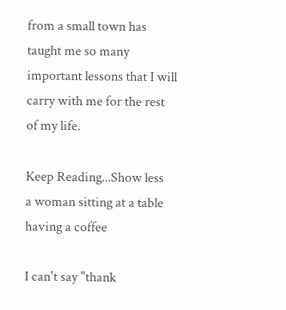from a small town has taught me so many important lessons that I will carry with me for the rest of my life.

Keep Reading...Show less
a woman sitting at a table having a coffee

I can't say "thank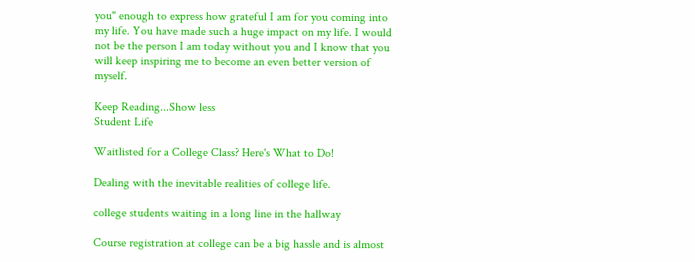you" enough to express how grateful I am for you coming into my life. You have made such a huge impact on my life. I would not be the person I am today without you and I know that you will keep inspiring me to become an even better version of myself.

Keep Reading...Show less
Student Life

Waitlisted for a College Class? Here's What to Do!

Dealing with the inevitable realities of college life.

college students waiting in a long line in the hallway

Course registration at college can be a big hassle and is almost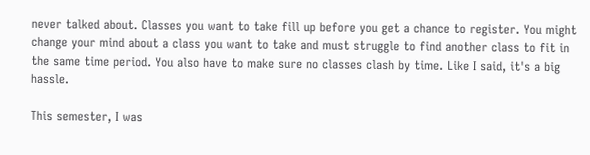never talked about. Classes you want to take fill up before you get a chance to register. You might change your mind about a class you want to take and must struggle to find another class to fit in the same time period. You also have to make sure no classes clash by time. Like I said, it's a big hassle.

This semester, I was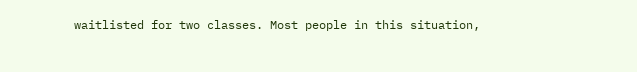waitlisted for two classes. Most people in this situation,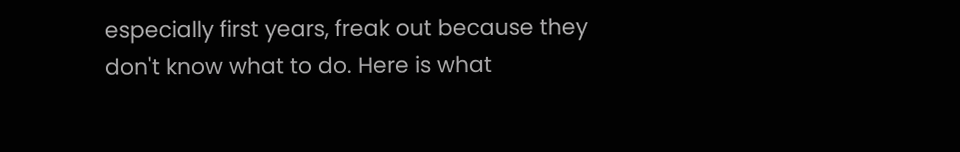especially first years, freak out because they don't know what to do. Here is what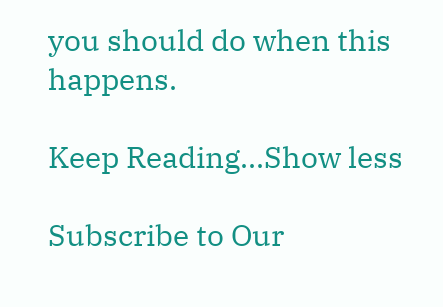you should do when this happens.

Keep Reading...Show less

Subscribe to Our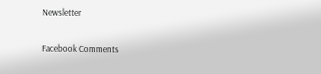Newsletter

Facebook Comments